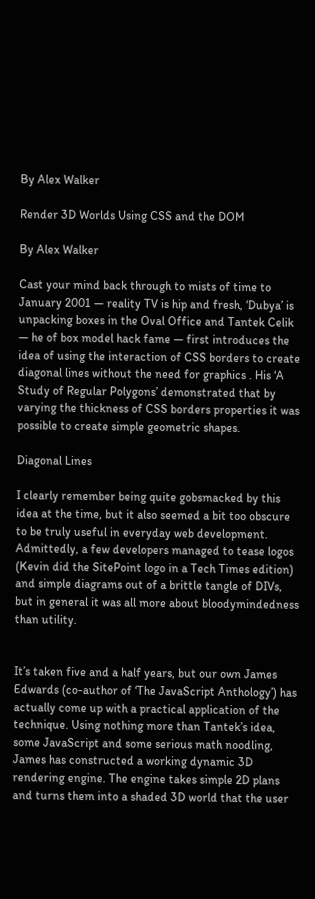By Alex Walker

Render 3D Worlds Using CSS and the DOM

By Alex Walker

Cast your mind back through to mists of time to January 2001 — reality TV is hip and fresh, ‘Dubya’ is unpacking boxes in the Oval Office and Tantek Celik — he of box model hack fame — first introduces the idea of using the interaction of CSS borders to create diagonal lines without the need for graphics . His ‘A Study of Regular Polygons’ demonstrated that by varying the thickness of CSS borders properties it was possible to create simple geometric shapes.

Diagonal Lines

I clearly remember being quite gobsmacked by this idea at the time, but it also seemed a bit too obscure to be truly useful in everyday web development. Admittedly, a few developers managed to tease logos (Kevin did the SitePoint logo in a Tech Times edition) and simple diagrams out of a brittle tangle of DIVs, but in general it was all more about bloodymindedness than utility.


It’s taken five and a half years, but our own James Edwards (co-author of ‘The JavaScript Anthology’) has actually come up with a practical application of the technique. Using nothing more than Tantek’s idea, some JavaScript and some serious math noodling, James has constructed a working dynamic 3D rendering engine. The engine takes simple 2D plans and turns them into a shaded 3D world that the user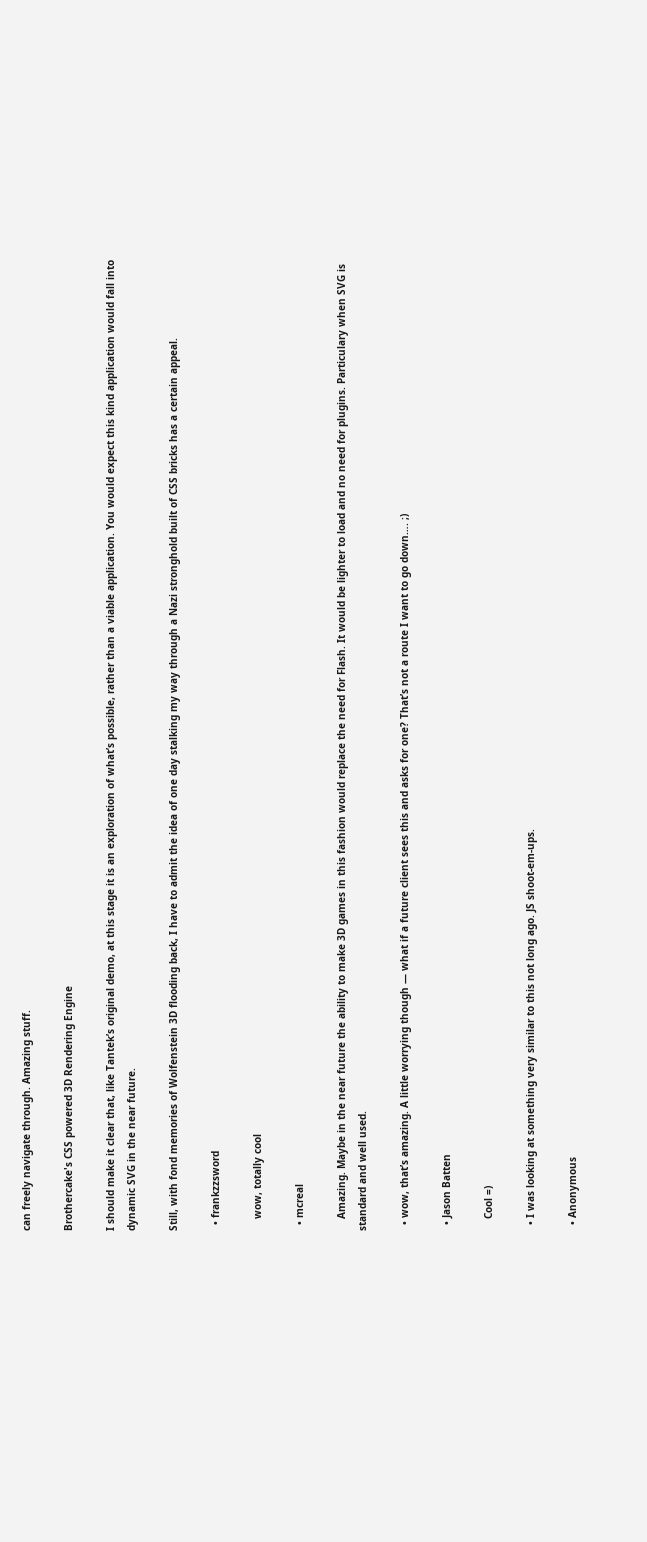can freely navigate through. Amazing stuff.

Brothercake's CSS powered 3D Rendering Engine

I should make it clear that, like Tantek’s original demo, at this stage it is an exploration of what’s possible, rather than a viable application. You would expect this kind application would fall into dynamic SVG in the near future.

Still, with fond memories of Wolfenstein 3D flooding back, I have to admit the idea of one day stalking my way through a Nazi stronghold built of CSS bricks has a certain appeal.

  • frankzzsword

    wow, totally cool

  • mcreal

    Amazing. Maybe in the near future the ability to make 3D games in this fashion would replace the need for Flash. It would be lighter to load and no need for plugins. Particulary when SVG is standard and well used.

  • wow, that’s amazing. A little worrying though — what if a future client sees this and asks for one? That’s not a route I want to go down…. ;)

  • Jason Batten

    Cool =)

  • I was looking at something very similar to this not long ago. JS shoot-em-ups.

  • Anonymous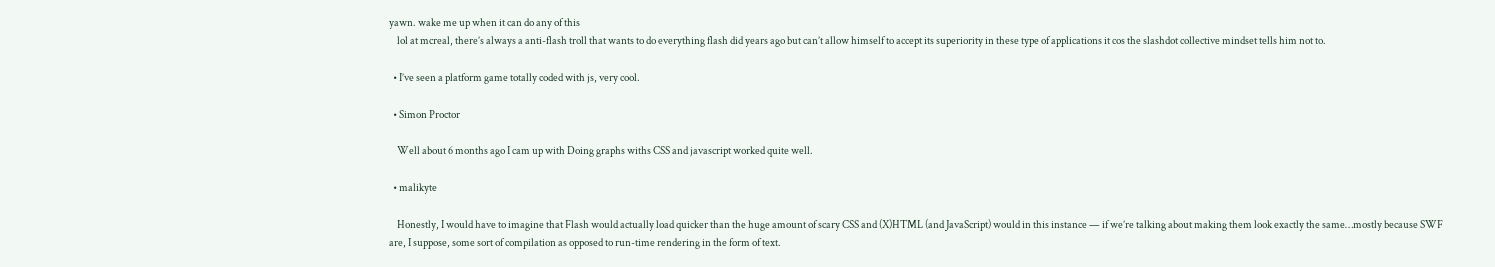yawn. wake me up when it can do any of this
    lol at mcreal, there’s always a anti-flash troll that wants to do everything flash did years ago but can’t allow himself to accept its superiority in these type of applications it cos the slashdot collective mindset tells him not to.

  • I’ve seen a platform game totally coded with js, very cool.

  • Simon Proctor

    Well about 6 months ago I cam up with Doing graphs withs CSS and javascript worked quite well.

  • malikyte

    Honestly, I would have to imagine that Flash would actually load quicker than the huge amount of scary CSS and (X)HTML (and JavaScript) would in this instance — if we’re talking about making them look exactly the same…mostly because SWF are, I suppose, some sort of compilation as opposed to run-time rendering in the form of text.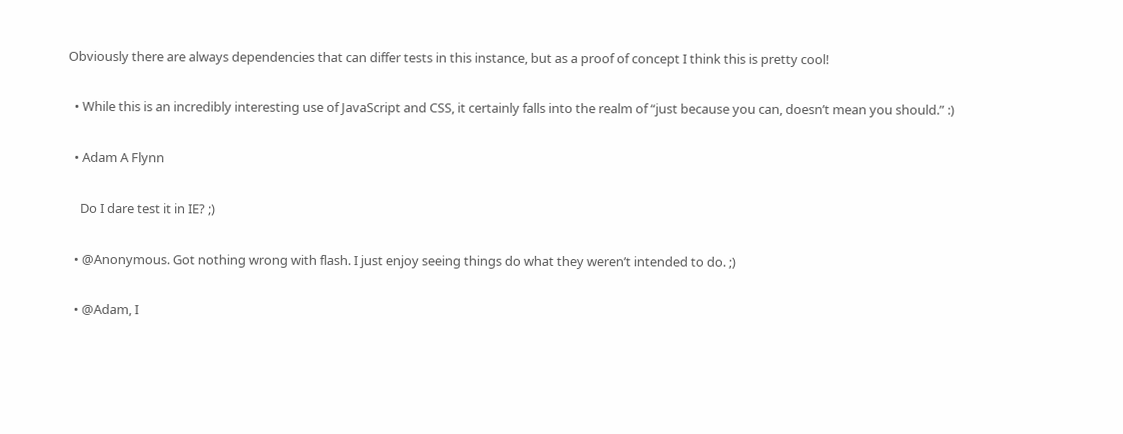Obviously there are always dependencies that can differ tests in this instance, but as a proof of concept I think this is pretty cool!

  • While this is an incredibly interesting use of JavaScript and CSS, it certainly falls into the realm of “just because you can, doesn’t mean you should.” :)

  • Adam A Flynn

    Do I dare test it in IE? ;)

  • @Anonymous. Got nothing wrong with flash. I just enjoy seeing things do what they weren’t intended to do. ;)

  • @Adam, I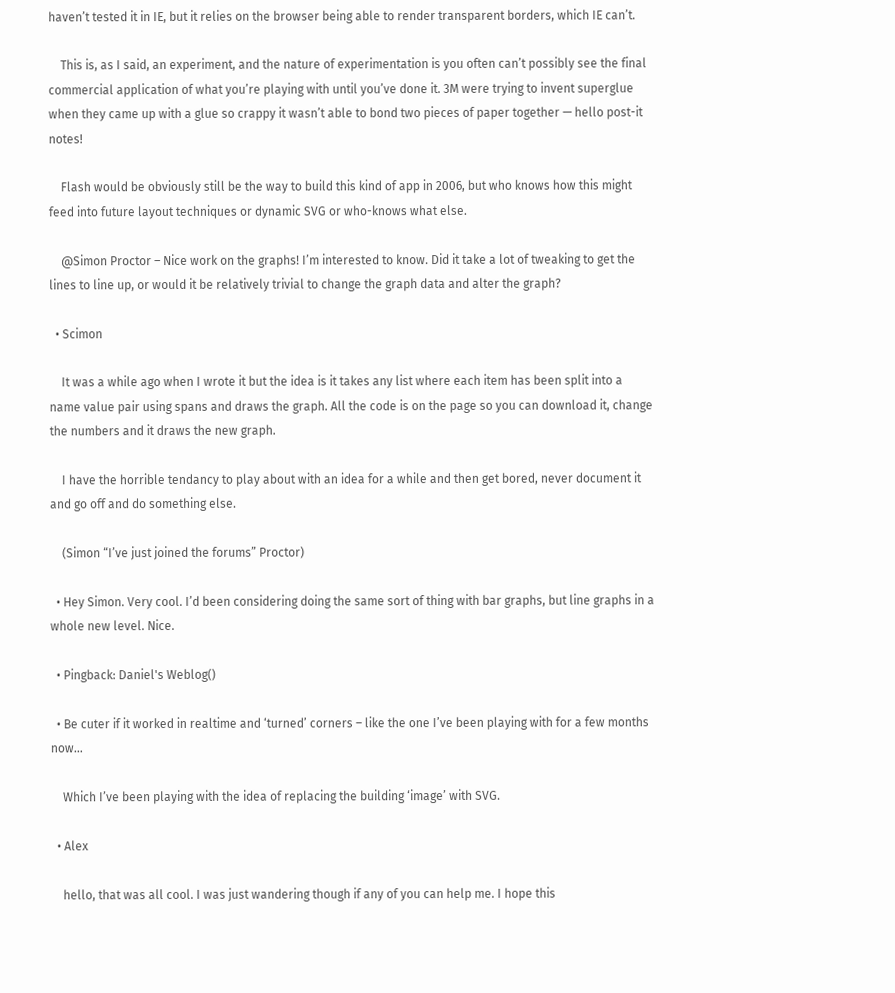haven’t tested it in IE, but it relies on the browser being able to render transparent borders, which IE can’t.

    This is, as I said, an experiment, and the nature of experimentation is you often can’t possibly see the final commercial application of what you’re playing with until you’ve done it. 3M were trying to invent superglue when they came up with a glue so crappy it wasn’t able to bond two pieces of paper together — hello post-it notes!

    Flash would be obviously still be the way to build this kind of app in 2006, but who knows how this might feed into future layout techniques or dynamic SVG or who-knows what else.

    @Simon Proctor – Nice work on the graphs! I’m interested to know. Did it take a lot of tweaking to get the lines to line up, or would it be relatively trivial to change the graph data and alter the graph?

  • Scimon

    It was a while ago when I wrote it but the idea is it takes any list where each item has been split into a name value pair using spans and draws the graph. All the code is on the page so you can download it, change the numbers and it draws the new graph.

    I have the horrible tendancy to play about with an idea for a while and then get bored, never document it and go off and do something else.

    (Simon “I’ve just joined the forums” Proctor)

  • Hey Simon. Very cool. I’d been considering doing the same sort of thing with bar graphs, but line graphs in a whole new level. Nice.

  • Pingback: Daniel's Weblog()

  • Be cuter if it worked in realtime and ‘turned’ corners – like the one I’ve been playing with for a few months now…

    Which I’ve been playing with the idea of replacing the building ‘image’ with SVG.

  • Alex

    hello, that was all cool. I was just wandering though if any of you can help me. I hope this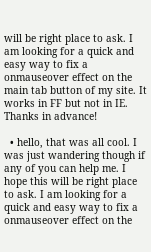will be right place to ask. I am looking for a quick and easy way to fix a onmauseover effect on the main tab button of my site. It works in FF but not in IE. Thanks in advance!

  • hello, that was all cool. I was just wandering though if any of you can help me. I hope this will be right place to ask. I am looking for a quick and easy way to fix a onmauseover effect on the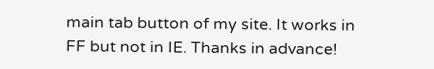main tab button of my site. It works in FF but not in IE. Thanks in advance!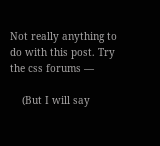Not really anything to do with this post. Try the css forums —

    (But I will say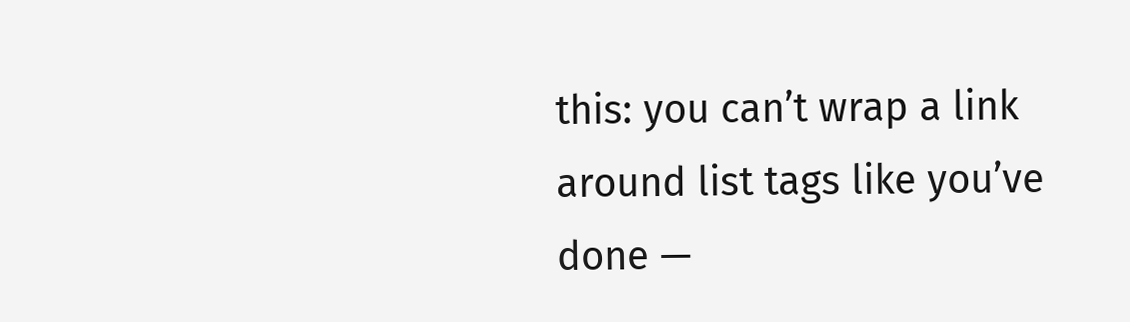this: you can’t wrap a link around list tags like you’ve done —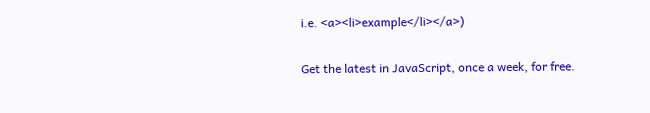i.e. <a><li>example</li></a>)

Get the latest in JavaScript, once a week, for free.